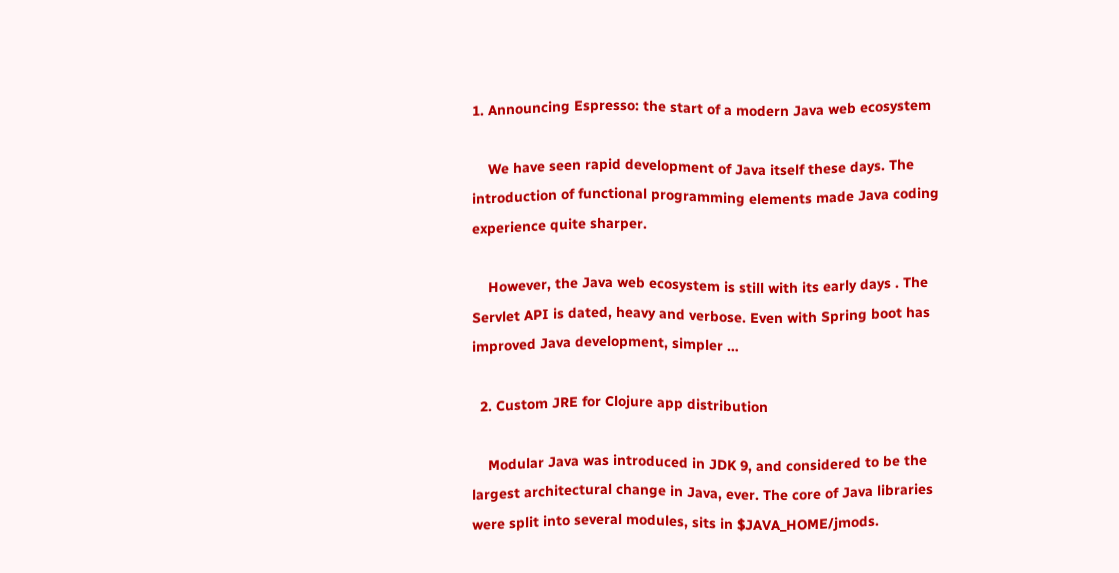1. Announcing Espresso: the start of a modern Java web ecosystem

    We have seen rapid development of Java itself these days. The introduction of functional programming elements made Java coding experience quite sharper.

    However, the Java web ecosystem is still with its early days . The Servlet API is dated, heavy and verbose. Even with Spring boot has improved Java development, simpler …

  2. Custom JRE for Clojure app distribution

    Modular Java was introduced in JDK 9, and considered to be the largest architectural change in Java, ever. The core of Java libraries were split into several modules, sits in $JAVA_HOME/jmods.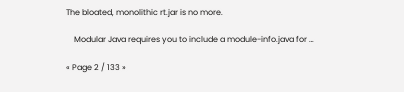The bloated, monolithic rt.jar is no more.

    Modular Java requires you to include a module-info.java for …

« Page 2 / 133 »